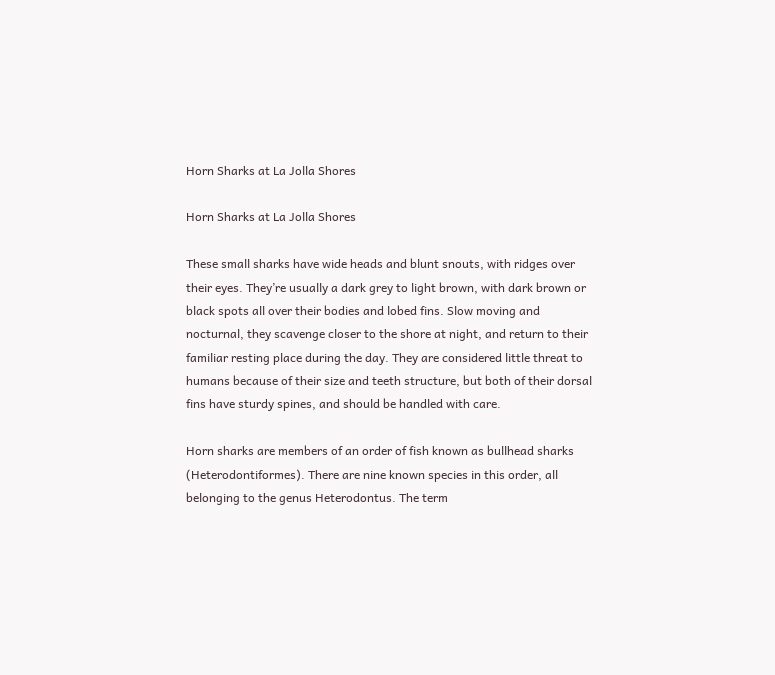Horn Sharks at La Jolla Shores

Horn Sharks at La Jolla Shores

These small sharks have wide heads and blunt snouts, with ridges over their eyes. They’re usually a dark grey to light brown, with dark brown or black spots all over their bodies and lobed fins. Slow moving and nocturnal, they scavenge closer to the shore at night, and return to their familiar resting place during the day. They are considered little threat to humans because of their size and teeth structure, but both of their dorsal fins have sturdy spines, and should be handled with care.

Horn sharks are members of an order of fish known as bullhead sharks (Heterodontiformes). There are nine known species in this order, all belonging to the genus Heterodontus. The term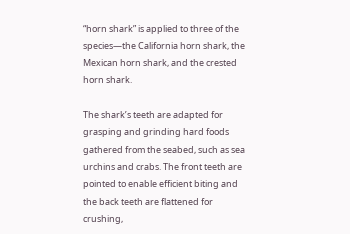“horn shark” is applied to three of the species—the California horn shark, the Mexican horn shark, and the crested horn shark.

The shark’s teeth are adapted for grasping and grinding hard foods gathered from the seabed, such as sea urchins and crabs. The front teeth are pointed to enable efficient biting and the back teeth are flattened for crushing,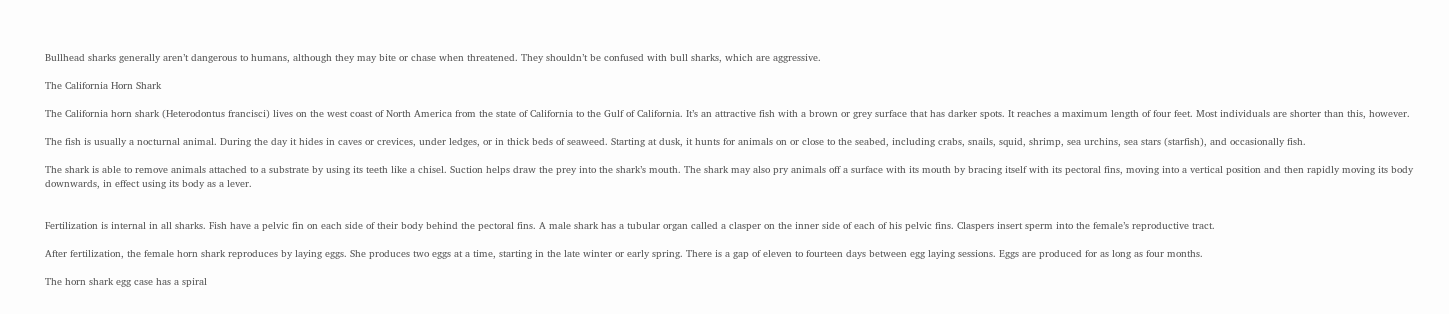Bullhead sharks generally aren’t dangerous to humans, although they may bite or chase when threatened. They shouldn’t be confused with bull sharks, which are aggressive.

The California Horn Shark

The California horn shark (Heterodontus francisci) lives on the west coast of North America from the state of California to the Gulf of California. It’s an attractive fish with a brown or grey surface that has darker spots. It reaches a maximum length of four feet. Most individuals are shorter than this, however.

The fish is usually a nocturnal animal. During the day it hides in caves or crevices, under ledges, or in thick beds of seaweed. Starting at dusk, it hunts for animals on or close to the seabed, including crabs, snails, squid, shrimp, sea urchins, sea stars (starfish), and occasionally fish.

The shark is able to remove animals attached to a substrate by using its teeth like a chisel. Suction helps draw the prey into the shark’s mouth. The shark may also pry animals off a surface with its mouth by bracing itself with its pectoral fins, moving into a vertical position and then rapidly moving its body downwards, in effect using its body as a lever.


Fertilization is internal in all sharks. Fish have a pelvic fin on each side of their body behind the pectoral fins. A male shark has a tubular organ called a clasper on the inner side of each of his pelvic fins. Claspers insert sperm into the female’s reproductive tract.

After fertilization, the female horn shark reproduces by laying eggs. She produces two eggs at a time, starting in the late winter or early spring. There is a gap of eleven to fourteen days between egg laying sessions. Eggs are produced for as long as four months.

The horn shark egg case has a spiral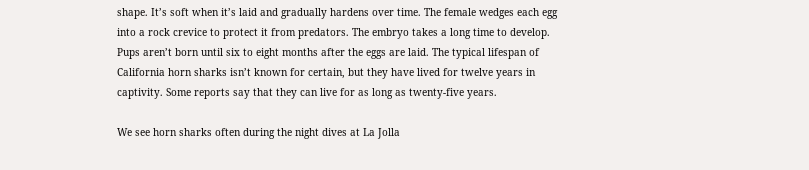shape. It’s soft when it’s laid and gradually hardens over time. The female wedges each egg into a rock crevice to protect it from predators. The embryo takes a long time to develop. Pups aren’t born until six to eight months after the eggs are laid. The typical lifespan of California horn sharks isn’t known for certain, but they have lived for twelve years in captivity. Some reports say that they can live for as long as twenty-five years.

We see horn sharks often during the night dives at La Jolla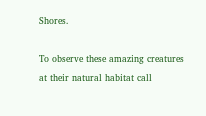Shores.

To observe these amazing creatures at their natural habitat call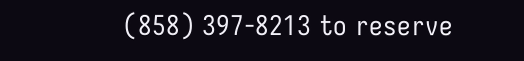(858) 397-8213 to reserve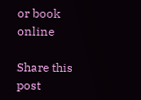or book online

Share this post